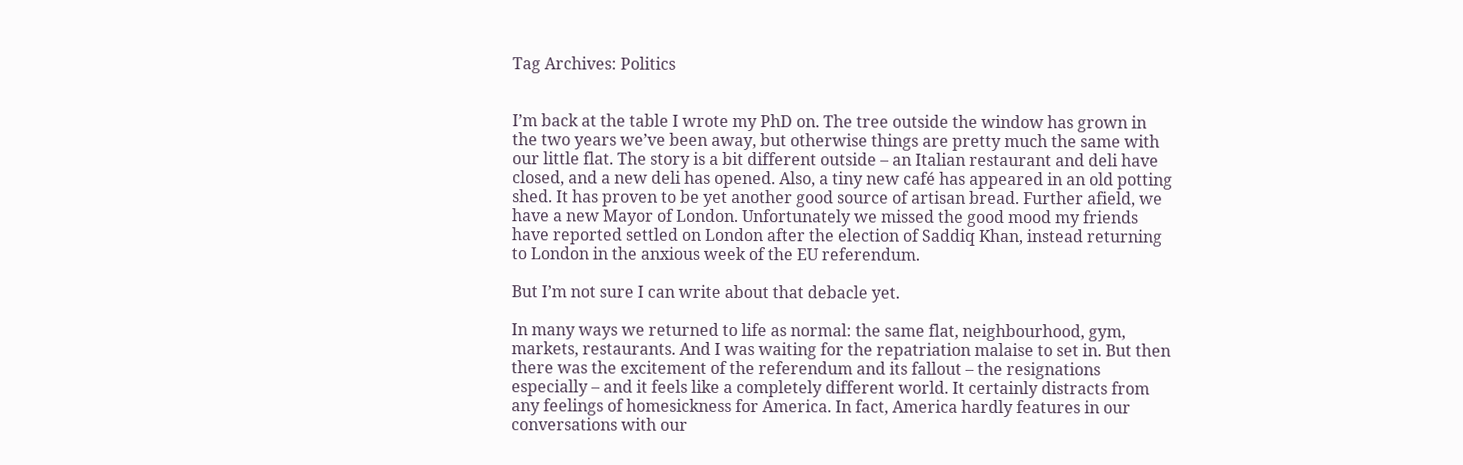Tag Archives: Politics


I’m back at the table I wrote my PhD on. The tree outside the window has grown in the two years we’ve been away, but otherwise things are pretty much the same with our little flat. The story is a bit different outside – an Italian restaurant and deli have closed, and a new deli has opened. Also, a tiny new café has appeared in an old potting shed. It has proven to be yet another good source of artisan bread. Further afield, we have a new Mayor of London. Unfortunately we missed the good mood my friends have reported settled on London after the election of Saddiq Khan, instead returning to London in the anxious week of the EU referendum.

But I’m not sure I can write about that debacle yet.

In many ways we returned to life as normal: the same flat, neighbourhood, gym, markets, restaurants. And I was waiting for the repatriation malaise to set in. But then there was the excitement of the referendum and its fallout – the resignations especially – and it feels like a completely different world. It certainly distracts from any feelings of homesickness for America. In fact, America hardly features in our conversations with our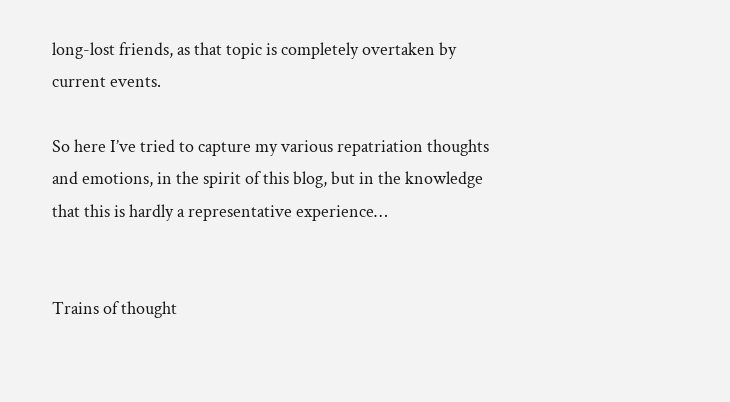long-lost friends, as that topic is completely overtaken by current events.

So here I’ve tried to capture my various repatriation thoughts and emotions, in the spirit of this blog, but in the knowledge that this is hardly a representative experience…


Trains of thought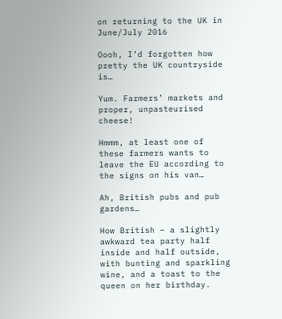on returning to the UK in June/July 2016

Oooh, I’d forgotten how pretty the UK countryside is…

Yum. Farmers’ markets and proper, unpasteurised cheese!

Hmmm, at least one of these farmers wants to leave the EU according to the signs on his van…

Ah, British pubs and pub gardens…

How British – a slightly awkward tea party half inside and half outside, with bunting and sparkling wine, and a toast to the queen on her birthday.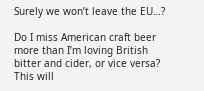Surely we won’t leave the EU…?

Do I miss American craft beer more than I’m loving British bitter and cider, or vice versa? This will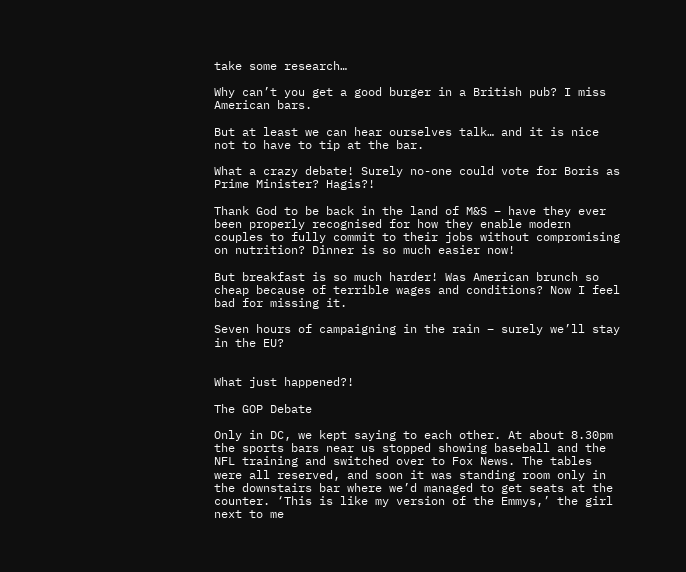take some research…

Why can’t you get a good burger in a British pub? I miss American bars.

But at least we can hear ourselves talk… and it is nice not to have to tip at the bar.

What a crazy debate! Surely no-one could vote for Boris as Prime Minister? Hagis?!

Thank God to be back in the land of M&S – have they ever been properly recognised for how they enable modern couples to fully commit to their jobs without compromising on nutrition? Dinner is so much easier now!

But breakfast is so much harder! Was American brunch so cheap because of terrible wages and conditions? Now I feel bad for missing it.

Seven hours of campaigning in the rain – surely we’ll stay in the EU?


What just happened?!

The GOP Debate

Only in DC, we kept saying to each other. At about 8.30pm the sports bars near us stopped showing baseball and the NFL training and switched over to Fox News. The tables were all reserved, and soon it was standing room only in the downstairs bar where we’d managed to get seats at the counter. ‘This is like my version of the Emmys,’ the girl next to me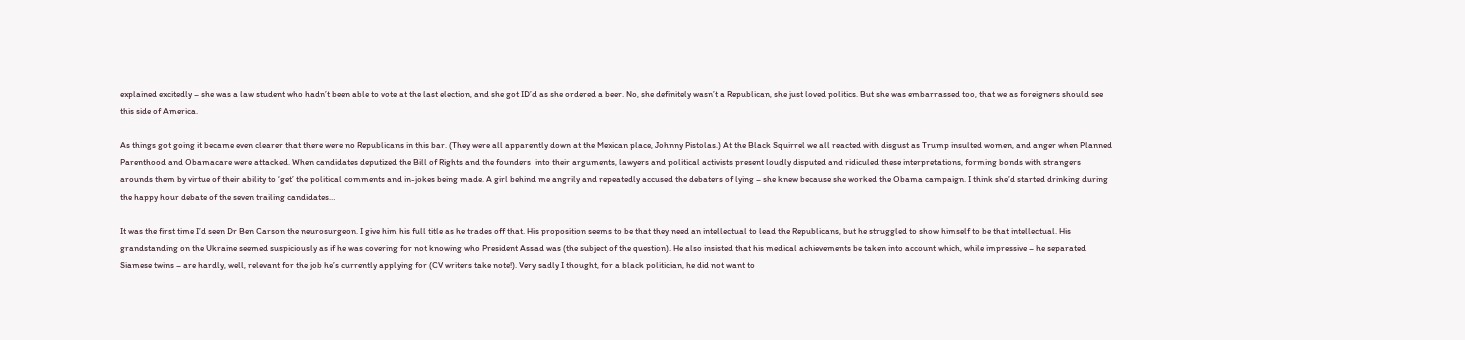explained excitedly – she was a law student who hadn’t been able to vote at the last election, and she got ID’d as she ordered a beer. No, she definitely wasn’t a Republican, she just loved politics. But she was embarrassed too, that we as foreigners should see this side of America.

As things got going it became even clearer that there were no Republicans in this bar. (They were all apparently down at the Mexican place, Johnny Pistolas.) At the Black Squirrel we all reacted with disgust as Trump insulted women, and anger when Planned Parenthood and Obamacare were attacked. When candidates deputized the Bill of Rights and the founders  into their arguments, lawyers and political activists present loudly disputed and ridiculed these interpretations, forming bonds with strangers arounds them by virtue of their ability to ‘get’ the political comments and in-jokes being made. A girl behind me angrily and repeatedly accused the debaters of lying – she knew because she worked the Obama campaign. I think she’d started drinking during the happy hour debate of the seven trailing candidates…

It was the first time I’d seen Dr Ben Carson the neurosurgeon. I give him his full title as he trades off that. His proposition seems to be that they need an intellectual to lead the Republicans, but he struggled to show himself to be that intellectual. His grandstanding on the Ukraine seemed suspiciously as if he was covering for not knowing who President Assad was (the subject of the question). He also insisted that his medical achievements be taken into account which, while impressive – he separated Siamese twins – are hardly, well, relevant for the job he’s currently applying for (CV writers take note!). Very sadly I thought, for a black politician, he did not want to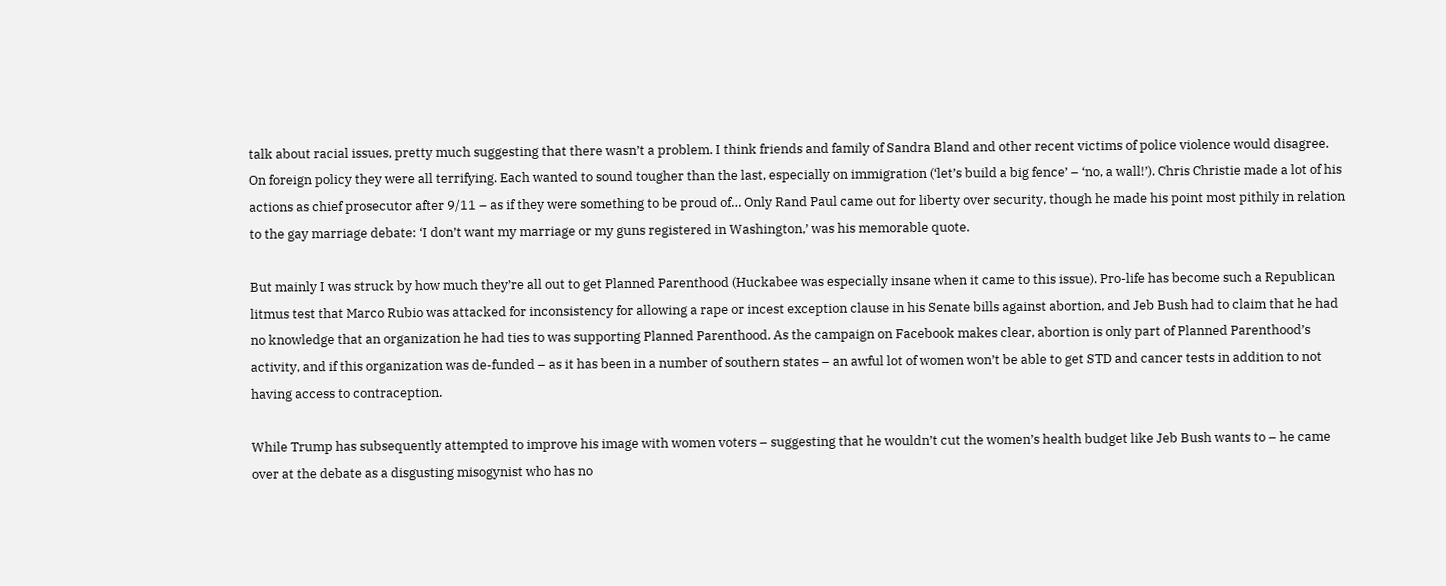talk about racial issues, pretty much suggesting that there wasn’t a problem. I think friends and family of Sandra Bland and other recent victims of police violence would disagree.
On foreign policy they were all terrifying. Each wanted to sound tougher than the last, especially on immigration (‘let’s build a big fence’ – ‘no, a wall!’). Chris Christie made a lot of his actions as chief prosecutor after 9/11 – as if they were something to be proud of… Only Rand Paul came out for liberty over security, though he made his point most pithily in relation to the gay marriage debate: ‘I don’t want my marriage or my guns registered in Washington,’ was his memorable quote.

But mainly I was struck by how much they’re all out to get Planned Parenthood (Huckabee was especially insane when it came to this issue). Pro-life has become such a Republican litmus test that Marco Rubio was attacked for inconsistency for allowing a rape or incest exception clause in his Senate bills against abortion, and Jeb Bush had to claim that he had no knowledge that an organization he had ties to was supporting Planned Parenthood. As the campaign on Facebook makes clear, abortion is only part of Planned Parenthood’s activity, and if this organization was de-funded – as it has been in a number of southern states – an awful lot of women won’t be able to get STD and cancer tests in addition to not having access to contraception.

While Trump has subsequently attempted to improve his image with women voters – suggesting that he wouldn’t cut the women’s health budget like Jeb Bush wants to – he came over at the debate as a disgusting misogynist who has no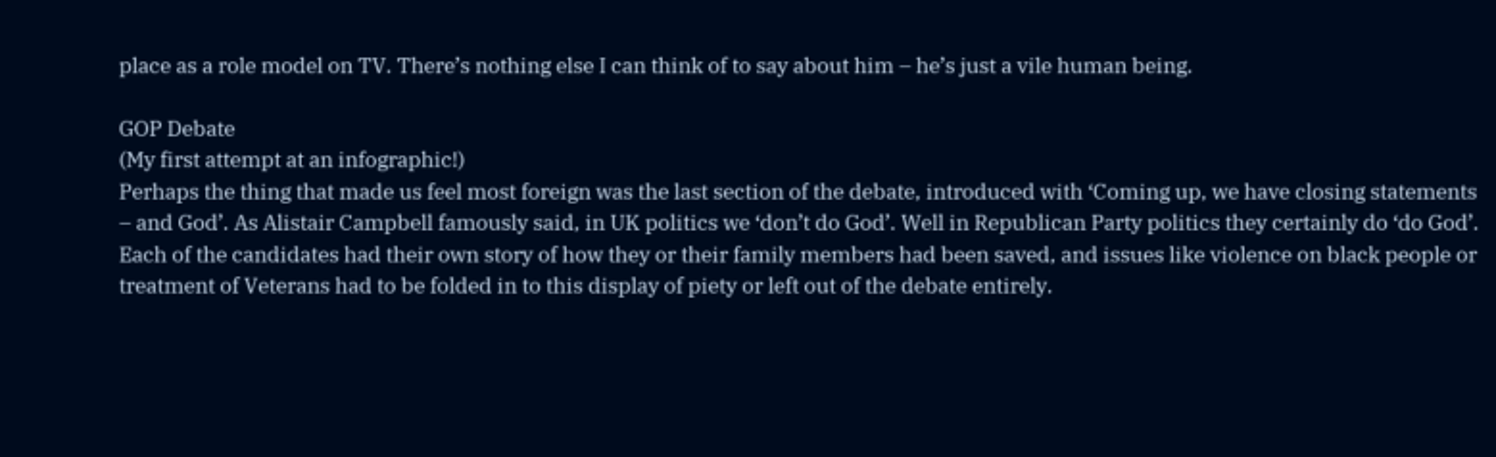place as a role model on TV. There’s nothing else I can think of to say about him – he’s just a vile human being.

GOP Debate
(My first attempt at an infographic!)
Perhaps the thing that made us feel most foreign was the last section of the debate, introduced with ‘Coming up, we have closing statements – and God’. As Alistair Campbell famously said, in UK politics we ‘don’t do God’. Well in Republican Party politics they certainly do ‘do God’. Each of the candidates had their own story of how they or their family members had been saved, and issues like violence on black people or treatment of Veterans had to be folded in to this display of piety or left out of the debate entirely.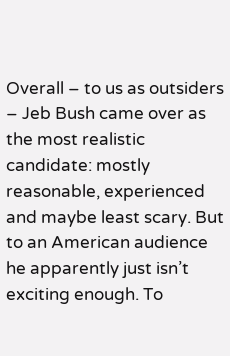Overall – to us as outsiders – Jeb Bush came over as the most realistic candidate: mostly reasonable, experienced and maybe least scary. But to an American audience he apparently just isn’t exciting enough. To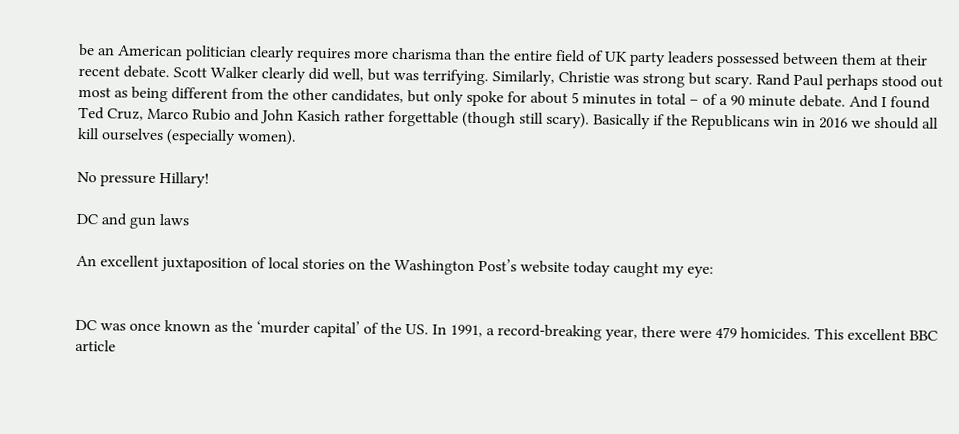be an American politician clearly requires more charisma than the entire field of UK party leaders possessed between them at their recent debate. Scott Walker clearly did well, but was terrifying. Similarly, Christie was strong but scary. Rand Paul perhaps stood out most as being different from the other candidates, but only spoke for about 5 minutes in total – of a 90 minute debate. And I found Ted Cruz, Marco Rubio and John Kasich rather forgettable (though still scary). Basically if the Republicans win in 2016 we should all kill ourselves (especially women).

No pressure Hillary!

DC and gun laws

An excellent juxtaposition of local stories on the Washington Post’s website today caught my eye:


DC was once known as the ‘murder capital’ of the US. In 1991, a record-breaking year, there were 479 homicides. This excellent BBC article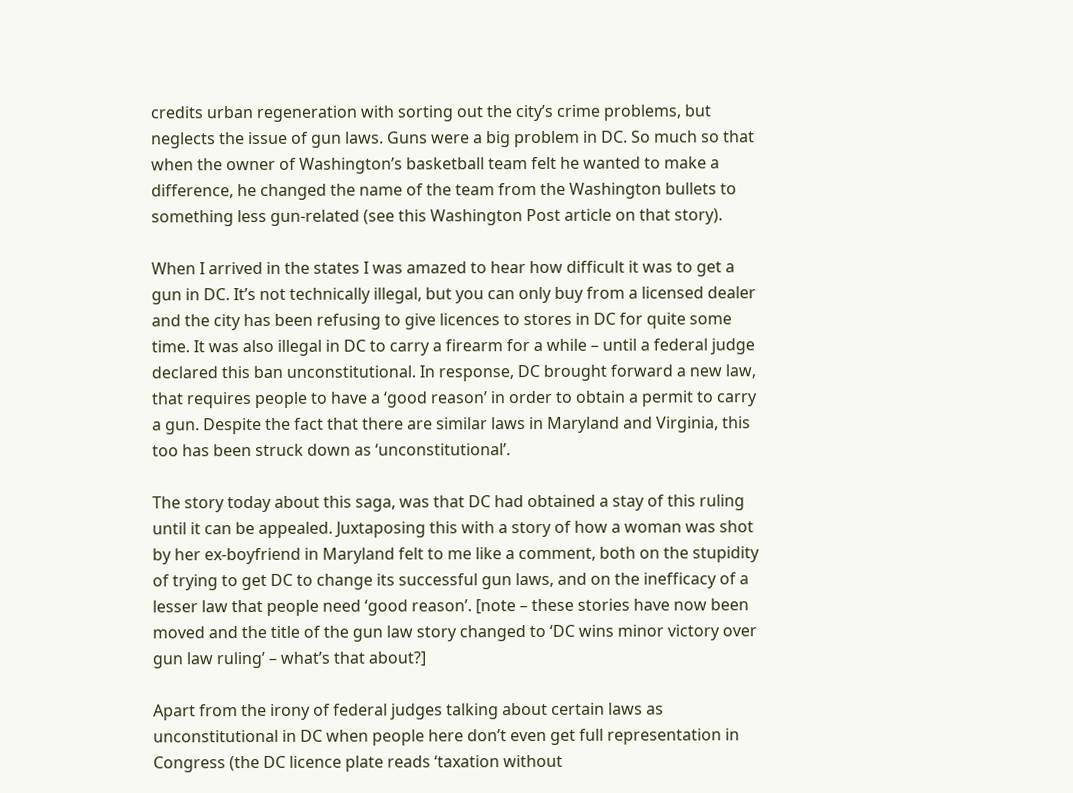credits urban regeneration with sorting out the city’s crime problems, but neglects the issue of gun laws. Guns were a big problem in DC. So much so that when the owner of Washington’s basketball team felt he wanted to make a difference, he changed the name of the team from the Washington bullets to something less gun-related (see this Washington Post article on that story).

When I arrived in the states I was amazed to hear how difficult it was to get a gun in DC. It’s not technically illegal, but you can only buy from a licensed dealer and the city has been refusing to give licences to stores in DC for quite some time. It was also illegal in DC to carry a firearm for a while – until a federal judge declared this ban unconstitutional. In response, DC brought forward a new law, that requires people to have a ‘good reason’ in order to obtain a permit to carry a gun. Despite the fact that there are similar laws in Maryland and Virginia, this too has been struck down as ‘unconstitutional’.

The story today about this saga, was that DC had obtained a stay of this ruling until it can be appealed. Juxtaposing this with a story of how a woman was shot by her ex-boyfriend in Maryland felt to me like a comment, both on the stupidity of trying to get DC to change its successful gun laws, and on the inefficacy of a lesser law that people need ‘good reason’. [note – these stories have now been moved and the title of the gun law story changed to ‘DC wins minor victory over gun law ruling’ – what’s that about?]

Apart from the irony of federal judges talking about certain laws as unconstitutional in DC when people here don’t even get full representation in Congress (the DC licence plate reads ‘taxation without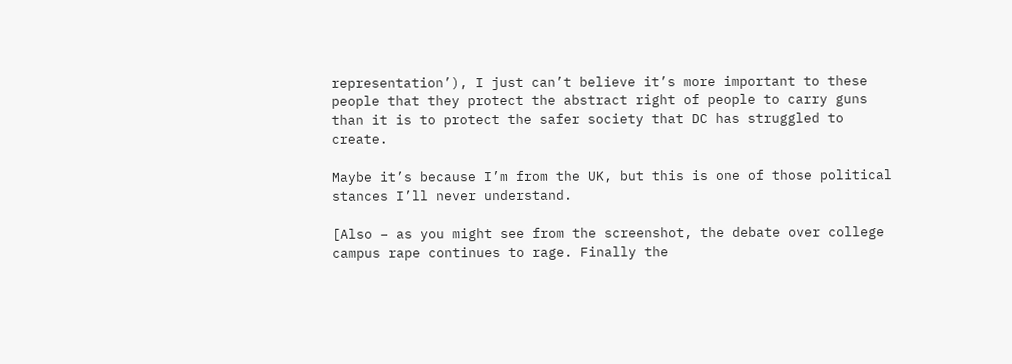representation’), I just can’t believe it’s more important to these people that they protect the abstract right of people to carry guns than it is to protect the safer society that DC has struggled to create.

Maybe it’s because I’m from the UK, but this is one of those political stances I’ll never understand.

[Also – as you might see from the screenshot, the debate over college campus rape continues to rage. Finally the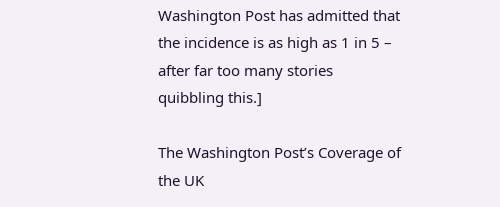Washington Post has admitted that the incidence is as high as 1 in 5 – after far too many stories quibbling this.]

The Washington Post’s Coverage of the UK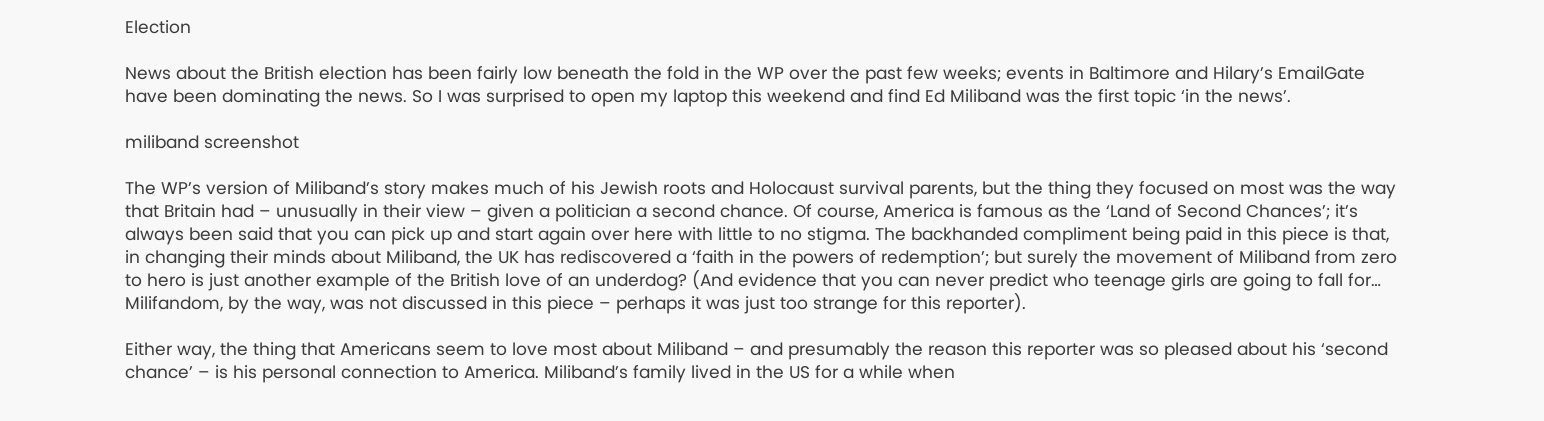Election

News about the British election has been fairly low beneath the fold in the WP over the past few weeks; events in Baltimore and Hilary’s EmailGate have been dominating the news. So I was surprised to open my laptop this weekend and find Ed Miliband was the first topic ‘in the news’.

miliband screenshot

The WP’s version of Miliband’s story makes much of his Jewish roots and Holocaust survival parents, but the thing they focused on most was the way that Britain had – unusually in their view – given a politician a second chance. Of course, America is famous as the ‘Land of Second Chances’; it’s always been said that you can pick up and start again over here with little to no stigma. The backhanded compliment being paid in this piece is that, in changing their minds about Miliband, the UK has rediscovered a ‘faith in the powers of redemption’; but surely the movement of Miliband from zero to hero is just another example of the British love of an underdog? (And evidence that you can never predict who teenage girls are going to fall for… Milifandom, by the way, was not discussed in this piece – perhaps it was just too strange for this reporter).

Either way, the thing that Americans seem to love most about Miliband – and presumably the reason this reporter was so pleased about his ‘second chance’ – is his personal connection to America. Miliband’s family lived in the US for a while when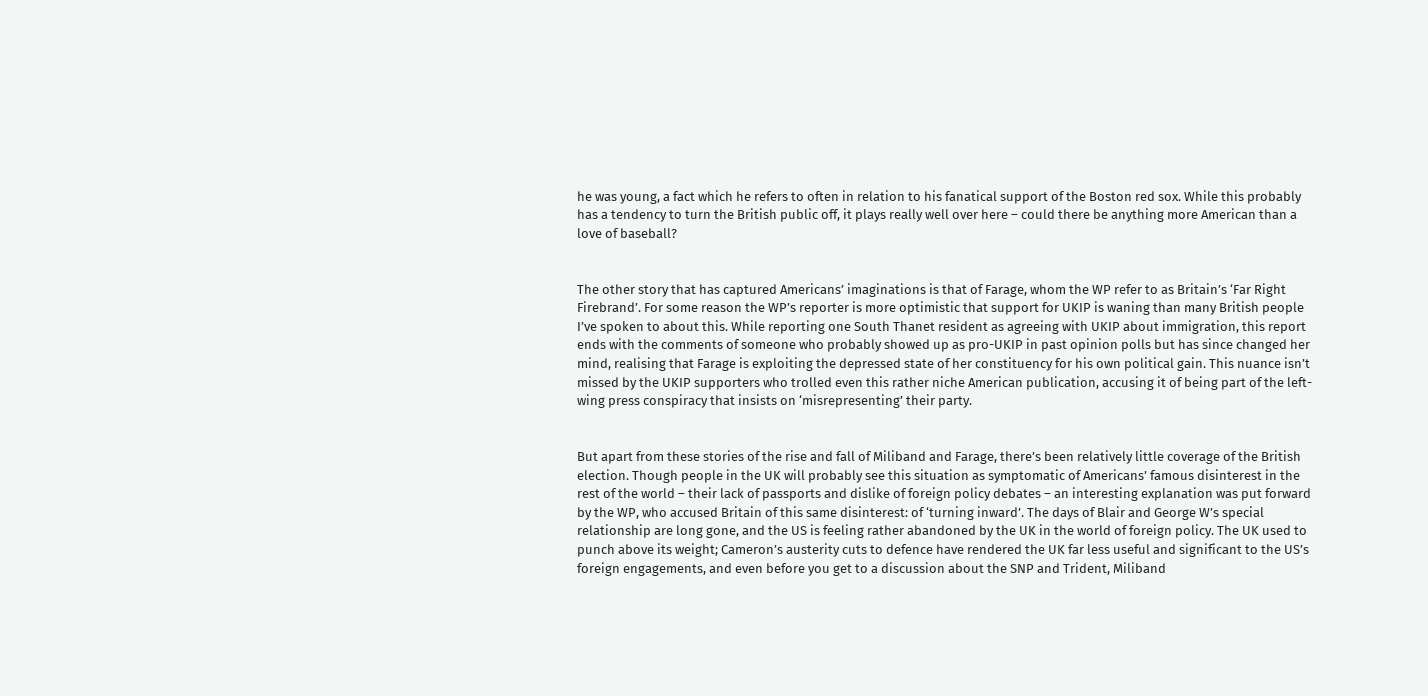he was young, a fact which he refers to often in relation to his fanatical support of the Boston red sox. While this probably has a tendency to turn the British public off, it plays really well over here – could there be anything more American than a love of baseball?


The other story that has captured Americans’ imaginations is that of Farage, whom the WP refer to as Britain’s ‘Far Right Firebrand’. For some reason the WP’s reporter is more optimistic that support for UKIP is waning than many British people I’ve spoken to about this. While reporting one South Thanet resident as agreeing with UKIP about immigration, this report ends with the comments of someone who probably showed up as pro-UKIP in past opinion polls but has since changed her mind, realising that Farage is exploiting the depressed state of her constituency for his own political gain. This nuance isn’t missed by the UKIP supporters who trolled even this rather niche American publication, accusing it of being part of the left-wing press conspiracy that insists on ‘misrepresenting’ their party.


But apart from these stories of the rise and fall of Miliband and Farage, there’s been relatively little coverage of the British election. Though people in the UK will probably see this situation as symptomatic of Americans’ famous disinterest in the rest of the world – their lack of passports and dislike of foreign policy debates – an interesting explanation was put forward by the WP, who accused Britain of this same disinterest: of ‘turning inward’. The days of Blair and George W’s special relationship are long gone, and the US is feeling rather abandoned by the UK in the world of foreign policy. The UK used to punch above its weight; Cameron’s austerity cuts to defence have rendered the UK far less useful and significant to the US’s foreign engagements, and even before you get to a discussion about the SNP and Trident, Miliband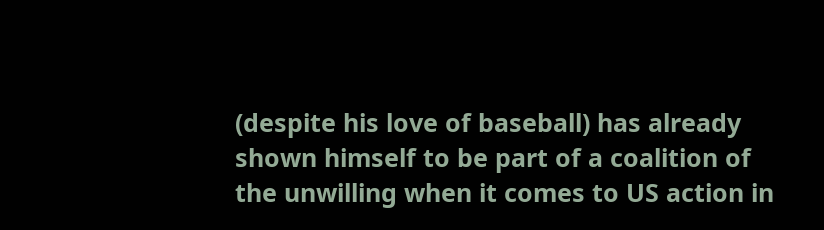(despite his love of baseball) has already shown himself to be part of a coalition of the unwilling when it comes to US action in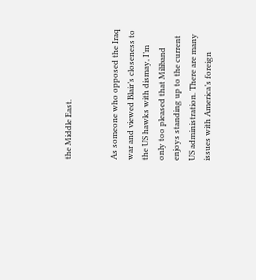the Middle East.


As someone who opposed the Iraq war and viewed Blair’s closeness to the US hawks with dismay, I’m only too pleased that Miliband enjoys standing up to the current US administration. There are many issues with America’s foreign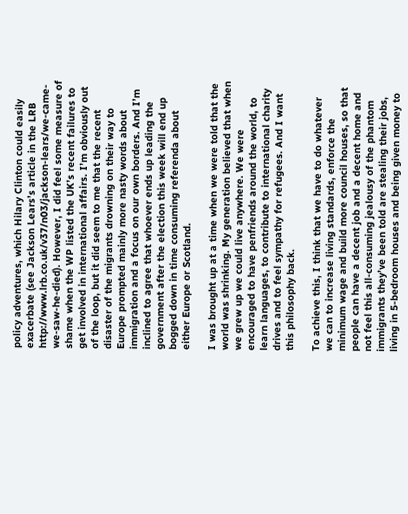policy adventures, which Hilary Clinton could easily exacerbate (see Jackson Lears’s article in the LRB http://www.lrb.co.uk/v37/n03/jackson-lears/we-came-we-saw-he-died). However, I did feel some measure of shame when the WP listed the UK’s recent failures to get involved in international affairs. I’m obviously out of the loop, but it did seem to me that the recent disaster of the migrants drowning on their way to Europe prompted mainly more nasty words about immigration and a focus on our own borders. And I’m inclined to agree that whoever ends up leading the government after the election this week will end up bogged down in time consuming referenda about either Europe or Scotland.

I was brought up at a time when we were told that the world was shrinking. My generation believed that when we grew up we could live anywhere. We were encouraged to have penfriends around the world, to learn languages, to contribute to international charity drives and to feel sympathy for refugees. And I want this philosophy back.

To achieve this, I think that we have to do whatever we can to increase living standards, enforce the minimum wage and build more council houses, so that people can have a decent job and a decent home and not feel this all-consuming jealousy of the phantom immigrants they’ve been told are stealing their jobs, living in 5-bedroom houses and being given money to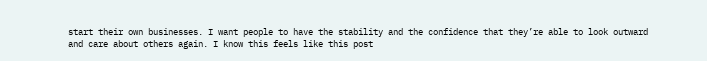start their own businesses. I want people to have the stability and the confidence that they’re able to look outward and care about others again. I know this feels like this post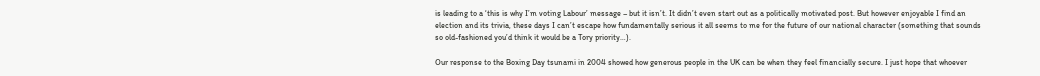is leading to a ‘this is why I’m voting Labour’ message – but it isn’t. It didn’t even start out as a politically motivated post. But however enjoyable I find an election and its trivia, these days I can’t escape how fundamentally serious it all seems to me for the future of our national character (something that sounds so old-fashioned you’d think it would be a Tory priority…).

Our response to the Boxing Day tsunami in 2004 showed how generous people in the UK can be when they feel financially secure. I just hope that whoever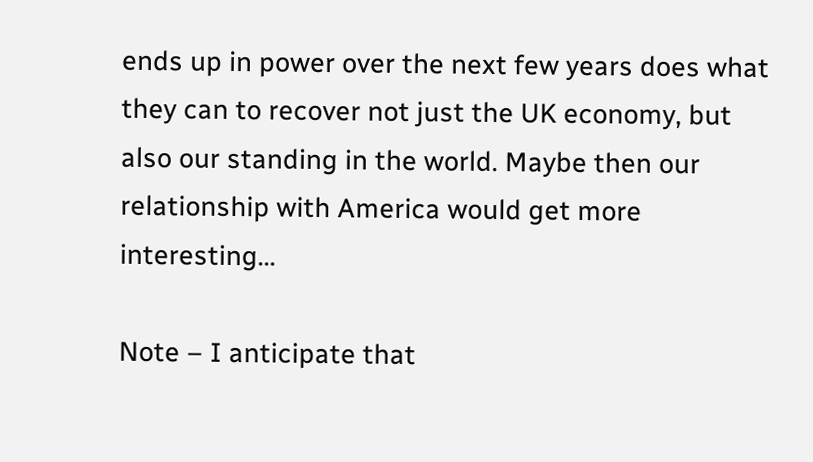ends up in power over the next few years does what they can to recover not just the UK economy, but also our standing in the world. Maybe then our relationship with America would get more interesting…

Note – I anticipate that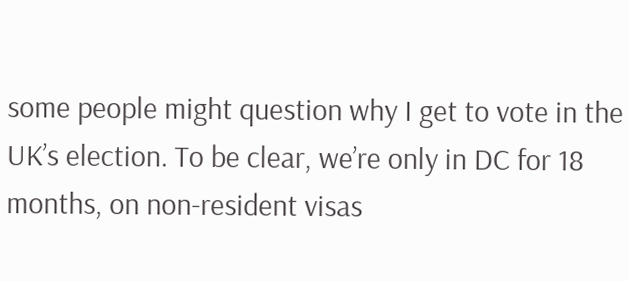some people might question why I get to vote in the UK’s election. To be clear, we’re only in DC for 18 months, on non-resident visas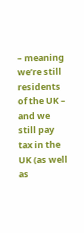– meaning we’re still residents of the UK – and we still pay tax in the UK (as well as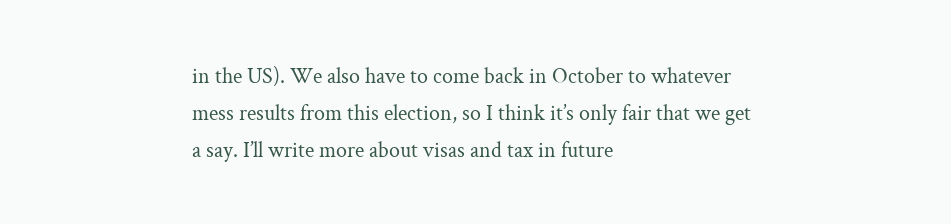in the US). We also have to come back in October to whatever mess results from this election, so I think it’s only fair that we get a say. I’ll write more about visas and tax in future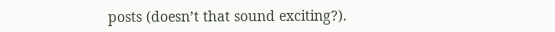posts (doesn’t that sound exciting?).